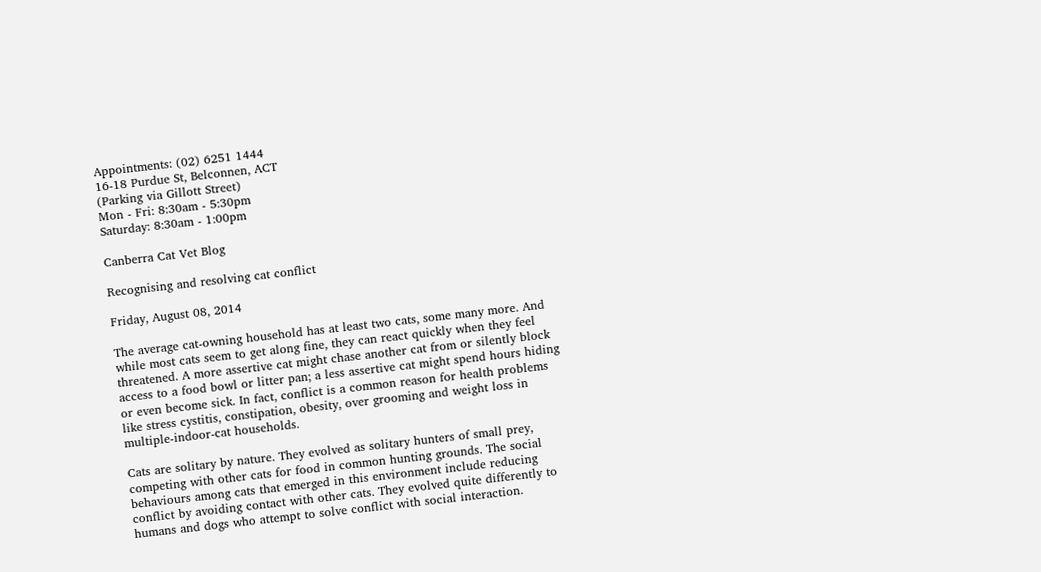Appointments: (02) 6251 1444
16-18 Purdue St, Belconnen, ACT
(Parking via Gillott Street)
Mon - Fri: 8:30am - 5:30pm
Saturday: 8:30am - 1:00pm

Canberra Cat Vet Blog

Recognising and resolving cat conflict

Friday, August 08, 2014

The average cat-owning household has at least two cats, some many more. And while most cats seem to get along fine, they can react quickly when they feel threatened. A more assertive cat might chase another cat from or silently block access to a food bowl or litter pan; a less assertive cat might spend hours hiding or even become sick. In fact, conflict is a common reason for health problems like stress cystitis, constipation, obesity, over grooming and weight loss in multiple-indoor-cat households.

Cats are solitary by nature. They evolved as solitary hunters of small prey, competing with other cats for food in common hunting grounds. The social behaviours among cats that emerged in this environment include reducing conflict by avoiding contact with other cats. They evolved quite differently to humans and dogs who attempt to solve conflict with social interaction.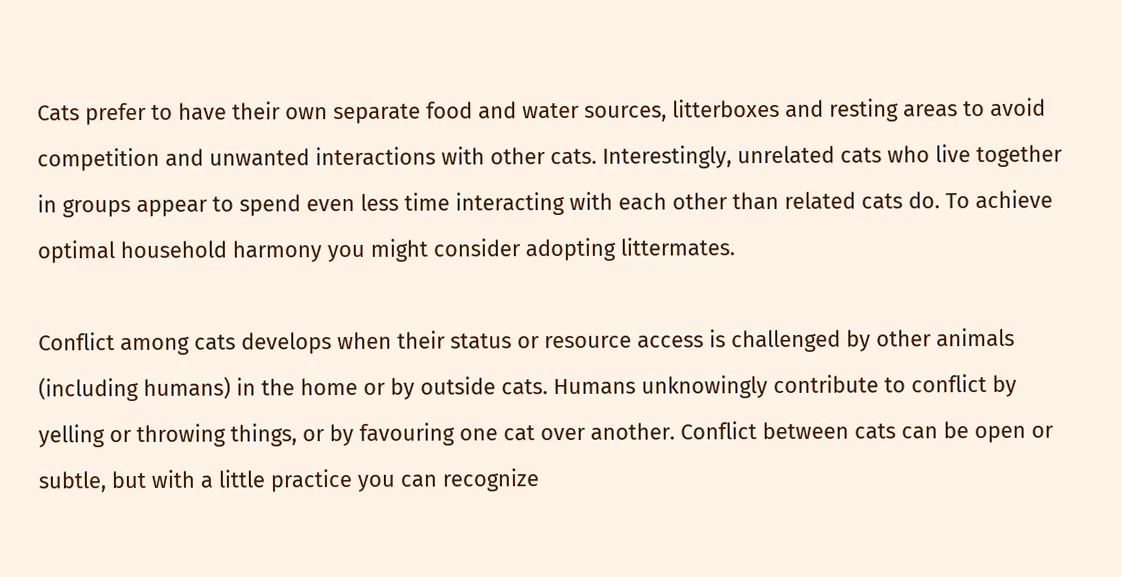Cats prefer to have their own separate food and water sources, litterboxes and resting areas to avoid competition and unwanted interactions with other cats. Interestingly, unrelated cats who live together in groups appear to spend even less time interacting with each other than related cats do. To achieve optimal household harmony you might consider adopting littermates.

Conflict among cats develops when their status or resource access is challenged by other animals (including humans) in the home or by outside cats. Humans unknowingly contribute to conflict by yelling or throwing things, or by favouring one cat over another. Conflict between cats can be open or subtle, but with a little practice you can recognize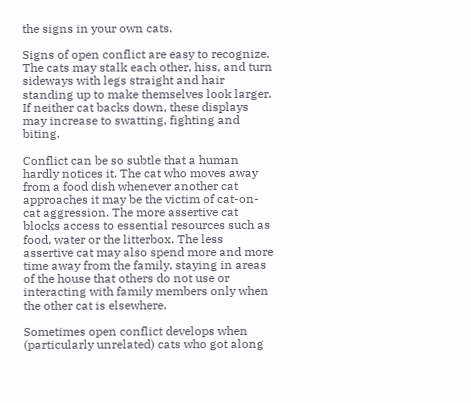the signs in your own cats.

Signs of open conflict are easy to recognize. The cats may stalk each other, hiss, and turn sideways with legs straight and hair standing up to make themselves look larger. If neither cat backs down, these displays may increase to swatting, fighting and biting.

Conflict can be so subtle that a human hardly notices it. The cat who moves away from a food dish whenever another cat approaches it may be the victim of cat-on-cat aggression. The more assertive cat blocks access to essential resources such as food, water or the litterbox. The less assertive cat may also spend more and more time away from the family, staying in areas of the house that others do not use or interacting with family members only when the other cat is elsewhere.

Sometimes open conflict develops when (particularly unrelated) cats who got along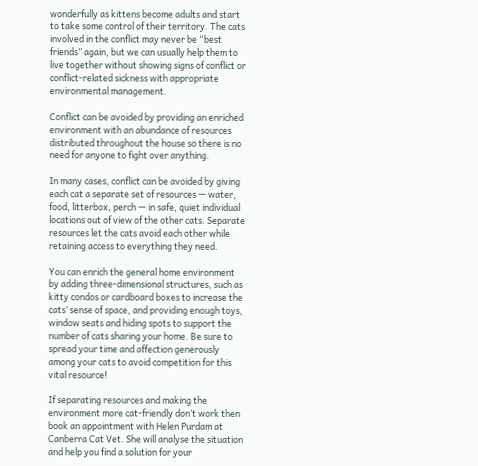wonderfully as kittens become adults and start to take some control of their territory. The cats involved in the conflict may never be “best friends” again, but we can usually help them to live together without showing signs of conflict or conflict-related sickness with appropriate environmental management.

Conflict can be avoided by providing an enriched environment with an abundance of resources distributed throughout the house so there is no need for anyone to fight over anything.

In many cases, conflict can be avoided by giving each cat a separate set of resources — water, food, litterbox, perch — in safe, quiet individual locations out of view of the other cats. Separate resources let the cats avoid each other while retaining access to everything they need.

You can enrich the general home environment by adding three-dimensional structures, such as kitty condos or cardboard boxes to increase the cats’ sense of space, and providing enough toys, window seats and hiding spots to support the number of cats sharing your home. Be sure to spread your time and affection generously among your cats to avoid competition for this vital resource!

If separating resources and making the environment more cat-friendly don’t work then book an appointment with Helen Purdam at Canberra Cat Vet. She will analyse the situation and help you find a solution for your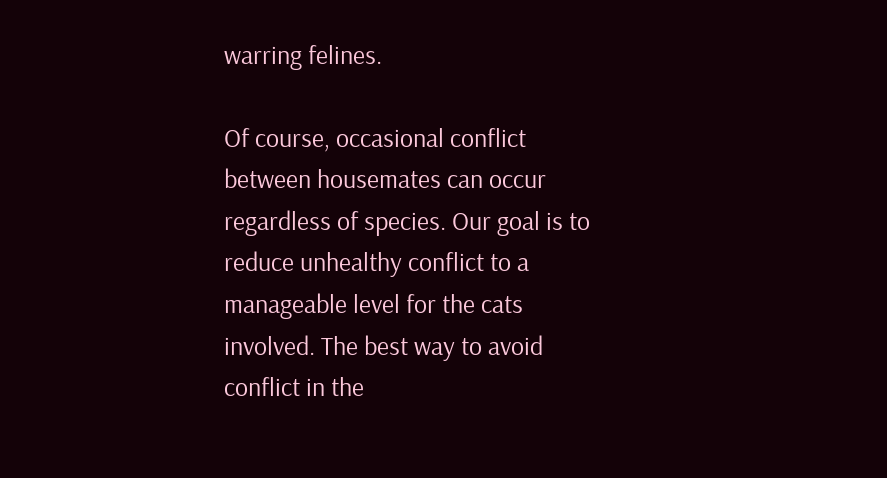warring felines.

Of course, occasional conflict between housemates can occur regardless of species. Our goal is to reduce unhealthy conflict to a manageable level for the cats involved. The best way to avoid conflict in the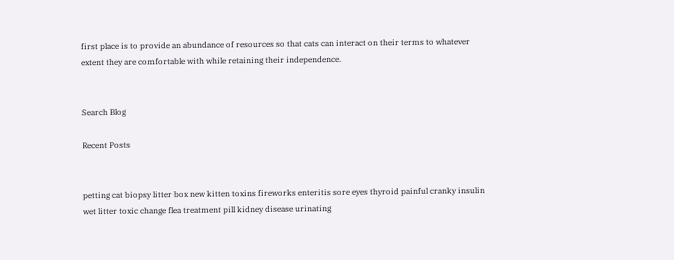first place is to provide an abundance of resources so that cats can interact on their terms to whatever extent they are comfortable with while retaining their independence.


Search Blog

Recent Posts


petting cat biopsy litter box new kitten toxins fireworks enteritis sore eyes thyroid painful cranky insulin wet litter toxic change flea treatment pill kidney disease urinating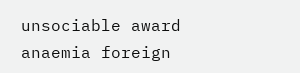unsociable award anaemia foreign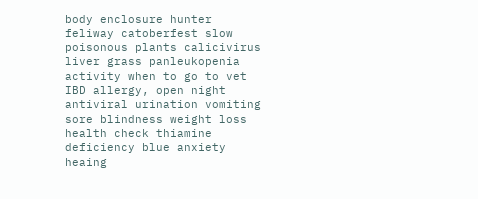body enclosure hunter feliway catoberfest slow poisonous plants calicivirus liver grass panleukopenia activity when to go to vet IBD allergy, open night antiviral urination vomiting sore blindness weight loss health check thiamine deficiency blue anxiety heaing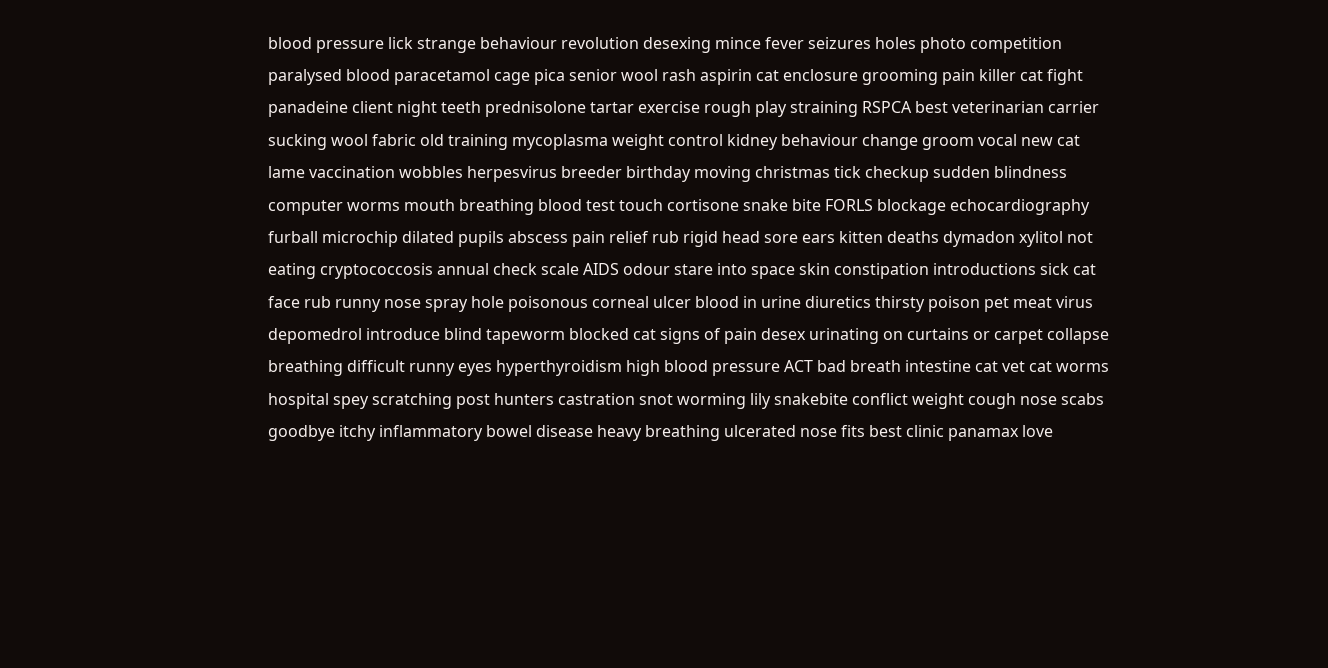blood pressure lick strange behaviour revolution desexing mince fever seizures holes photo competition paralysed blood paracetamol cage pica senior wool rash aspirin cat enclosure grooming pain killer cat fight panadeine client night teeth prednisolone tartar exercise rough play straining RSPCA best veterinarian carrier sucking wool fabric old training mycoplasma weight control kidney behaviour change groom vocal new cat lame vaccination wobbles herpesvirus breeder birthday moving christmas tick checkup sudden blindness computer worms mouth breathing blood test touch cortisone snake bite FORLS blockage echocardiography furball microchip dilated pupils abscess pain relief rub rigid head sore ears kitten deaths dymadon xylitol not eating cryptococcosis annual check scale AIDS odour stare into space skin constipation introductions sick cat face rub runny nose spray hole poisonous corneal ulcer blood in urine diuretics thirsty poison pet meat virus depomedrol introduce blind tapeworm blocked cat signs of pain desex urinating on curtains or carpet collapse breathing difficult runny eyes hyperthyroidism high blood pressure ACT bad breath intestine cat vet cat worms hospital spey scratching post hunters castration snot worming lily snakebite conflict weight cough nose scabs goodbye itchy inflammatory bowel disease heavy breathing ulcerated nose fits best clinic panamax love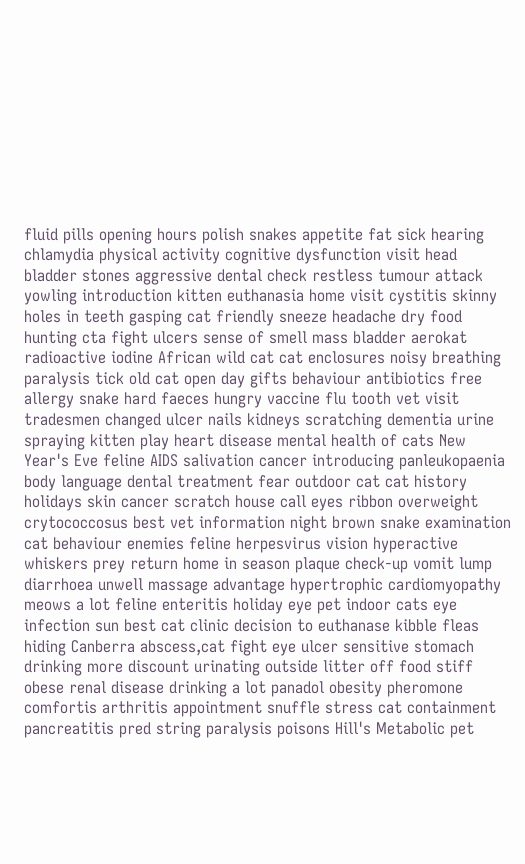fluid pills opening hours polish snakes appetite fat sick hearing chlamydia physical activity cognitive dysfunction visit head bladder stones aggressive dental check restless tumour attack yowling introduction kitten euthanasia home visit cystitis skinny holes in teeth gasping cat friendly sneeze headache dry food hunting cta fight ulcers sense of smell mass bladder aerokat radioactive iodine African wild cat cat enclosures noisy breathing paralysis tick old cat open day gifts behaviour antibiotics free allergy snake hard faeces hungry vaccine flu tooth vet visit tradesmen changed ulcer nails kidneys scratching dementia urine spraying kitten play heart disease mental health of cats New Year's Eve feline AIDS salivation cancer introducing panleukopaenia body language dental treatment fear outdoor cat cat history holidays skin cancer scratch house call eyes ribbon overweight crytococcosus best vet information night brown snake examination cat behaviour enemies feline herpesvirus vision hyperactive whiskers prey return home in season plaque check-up vomit lump diarrhoea unwell massage advantage hypertrophic cardiomyopathy meows a lot feline enteritis holiday eye pet indoor cats eye infection sun best cat clinic decision to euthanase kibble fleas hiding Canberra abscess,cat fight eye ulcer sensitive stomach drinking more discount urinating outside litter off food stiff obese renal disease drinking a lot panadol obesity pheromone comfortis arthritis appointment snuffle stress cat containment pancreatitis pred string paralysis poisons Hill's Metabolic pet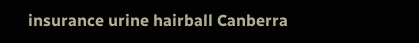insurance urine hairball Canberra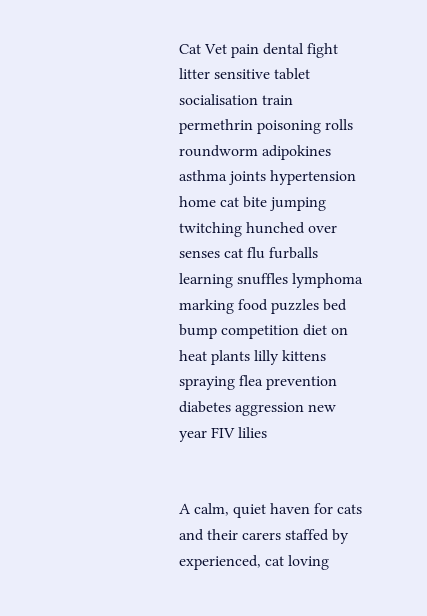Cat Vet pain dental fight litter sensitive tablet socialisation train permethrin poisoning rolls roundworm adipokines asthma joints hypertension home cat bite jumping twitching hunched over senses cat flu furballs learning snuffles lymphoma marking food puzzles bed bump competition diet on heat plants lilly kittens spraying flea prevention diabetes aggression new year FIV lilies


A calm, quiet haven for cats and their carers staffed by experienced, cat loving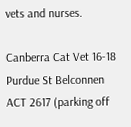vets and nurses.

Canberra Cat Vet 16-18 Purdue St Belconnen ACT 2617 (parking off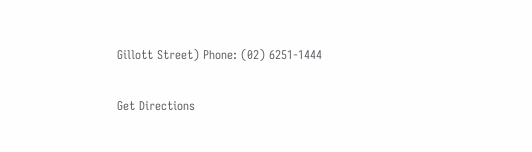Gillott Street) Phone: (02) 6251-1444

Get Directions